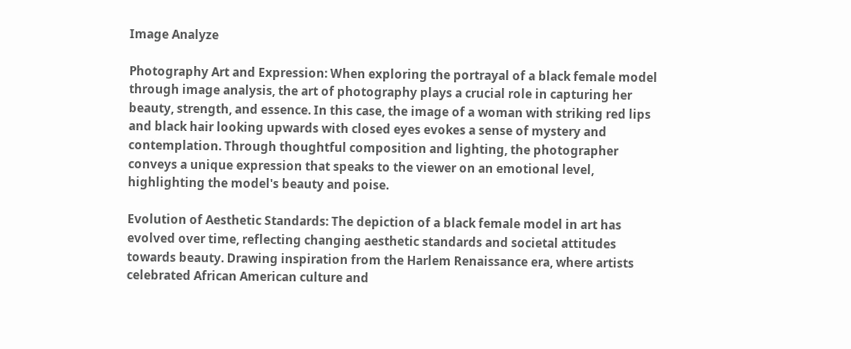Image Analyze

Photography Art and Expression: When exploring the portrayal of a black female model through image analysis, the art of photography plays a crucial role in capturing her beauty, strength, and essence. In this case, the image of a woman with striking red lips and black hair looking upwards with closed eyes evokes a sense of mystery and contemplation. Through thoughtful composition and lighting, the photographer conveys a unique expression that speaks to the viewer on an emotional level, highlighting the model's beauty and poise.

Evolution of Aesthetic Standards: The depiction of a black female model in art has evolved over time, reflecting changing aesthetic standards and societal attitudes towards beauty. Drawing inspiration from the Harlem Renaissance era, where artists celebrated African American culture and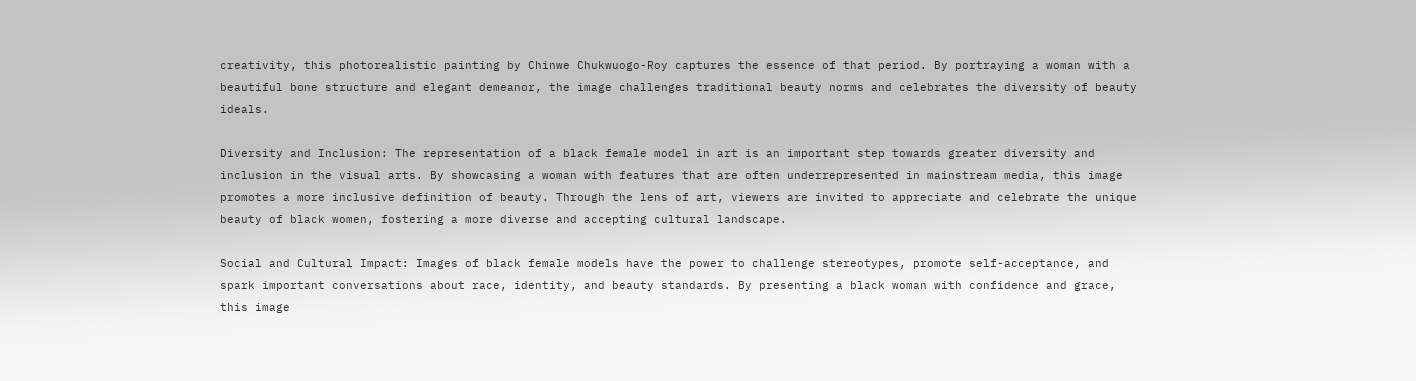creativity, this photorealistic painting by Chinwe Chukwuogo-Roy captures the essence of that period. By portraying a woman with a beautiful bone structure and elegant demeanor, the image challenges traditional beauty norms and celebrates the diversity of beauty ideals.

Diversity and Inclusion: The representation of a black female model in art is an important step towards greater diversity and inclusion in the visual arts. By showcasing a woman with features that are often underrepresented in mainstream media, this image promotes a more inclusive definition of beauty. Through the lens of art, viewers are invited to appreciate and celebrate the unique beauty of black women, fostering a more diverse and accepting cultural landscape.

Social and Cultural Impact: Images of black female models have the power to challenge stereotypes, promote self-acceptance, and spark important conversations about race, identity, and beauty standards. By presenting a black woman with confidence and grace, this image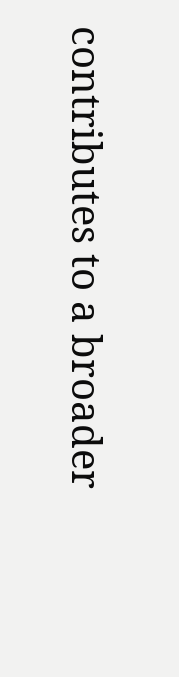contributes to a broader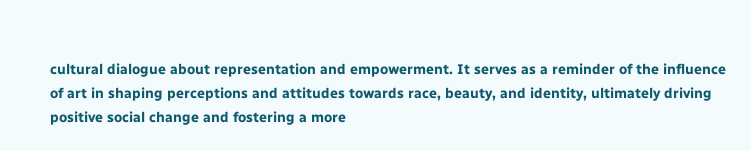cultural dialogue about representation and empowerment. It serves as a reminder of the influence of art in shaping perceptions and attitudes towards race, beauty, and identity, ultimately driving positive social change and fostering a more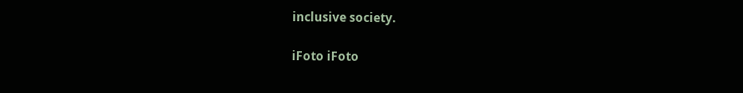inclusive society.

iFoto iFoto